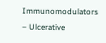Immunomodulators – Ulcerative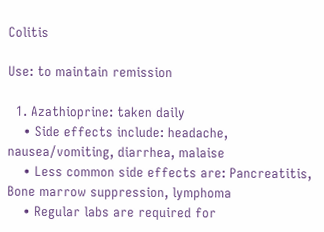Colitis

Use: to maintain remission

  1. Azathioprine: taken daily
    • Side effects include: headache, nausea/vomiting, diarrhea, malaise
    • Less common side effects are: Pancreatitis, Bone marrow suppression, lymphoma
    • Regular labs are required for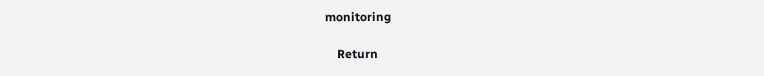monitoring

    Return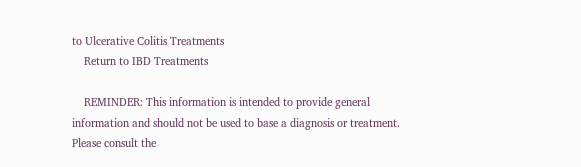to Ulcerative Colitis Treatments
    Return to IBD Treatments

    REMINDER: This information is intended to provide general information and should not be used to base a diagnosis or treatment. Please consult the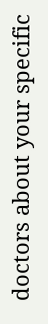doctors about your specific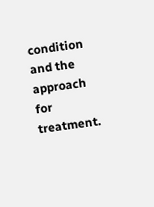condition and the approach for treatment.